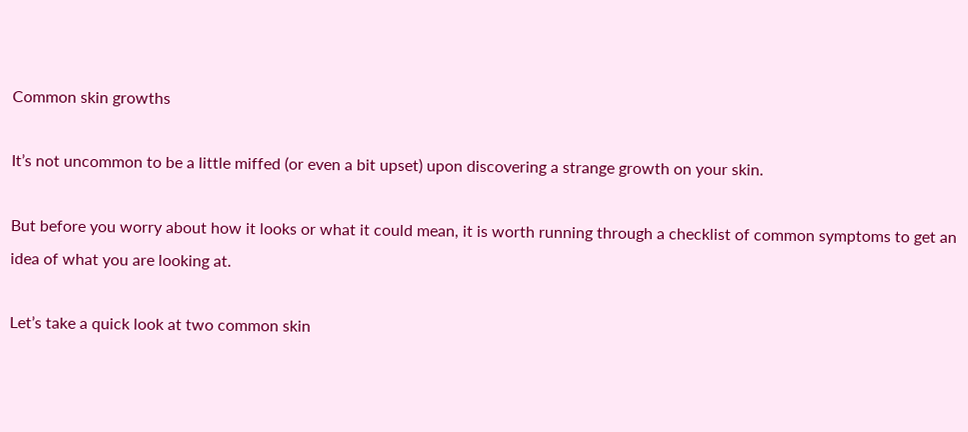Common skin growths

It’s not uncommon to be a little miffed (or even a bit upset) upon discovering a strange growth on your skin.

But before you worry about how it looks or what it could mean, it is worth running through a checklist of common symptoms to get an idea of what you are looking at.

Let’s take a quick look at two common skin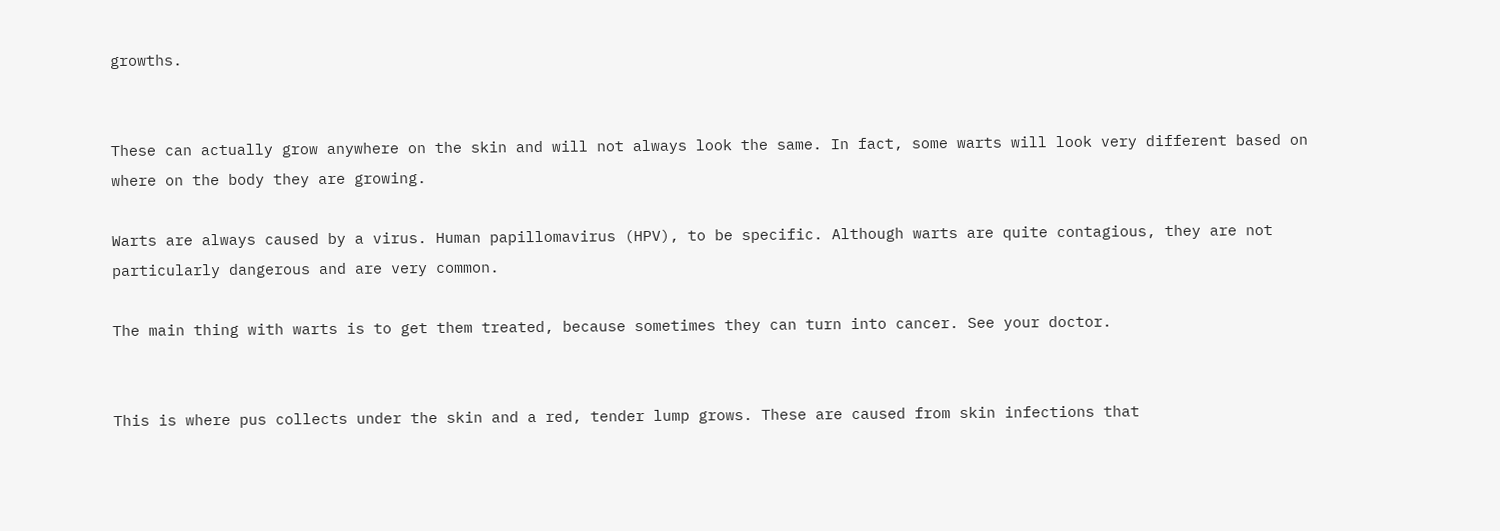growths.


These can actually grow anywhere on the skin and will not always look the same. In fact, some warts will look very different based on where on the body they are growing.

Warts are always caused by a virus. Human papillomavirus (HPV), to be specific. Although warts are quite contagious, they are not particularly dangerous and are very common.

The main thing with warts is to get them treated, because sometimes they can turn into cancer. See your doctor.


This is where pus collects under the skin and a red, tender lump grows. These are caused from skin infections that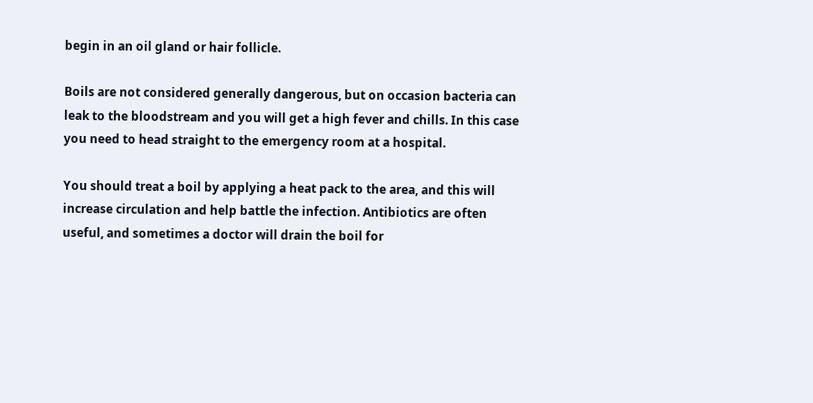begin in an oil gland or hair follicle.

Boils are not considered generally dangerous, but on occasion bacteria can leak to the bloodstream and you will get a high fever and chills. In this case you need to head straight to the emergency room at a hospital.

You should treat a boil by applying a heat pack to the area, and this will increase circulation and help battle the infection. Antibiotics are often useful, and sometimes a doctor will drain the boil for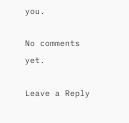you.

No comments yet.

Leave a Reply